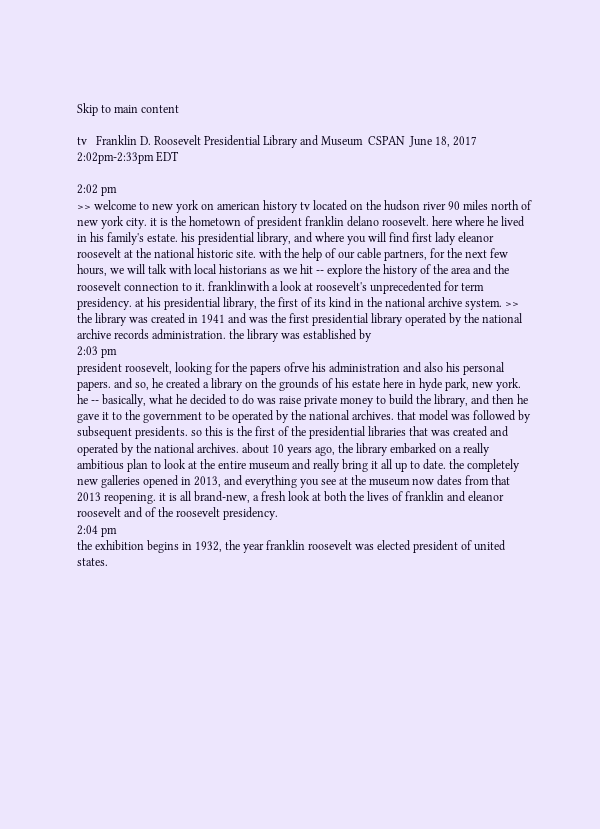Skip to main content

tv   Franklin D. Roosevelt Presidential Library and Museum  CSPAN  June 18, 2017 2:02pm-2:33pm EDT

2:02 pm
>> welcome to new york on american history tv located on the hudson river 90 miles north of new york city. it is the hometown of president franklin delano roosevelt. here where he lived in his family's estate. his presidential library, and where you will find first lady eleanor roosevelt at the national historic site. with the help of our cable partners, for the next few hours, we will talk with local historians as we hit -- explore the history of the area and the roosevelt connection to it. franklinwith a look at roosevelt's unprecedented for term presidency. at his presidential library, the first of its kind in the national archive system. >> the library was created in 1941 and was the first presidential library operated by the national archive records administration. the library was established by
2:03 pm
president roosevelt, looking for the papers ofrve his administration and also his personal papers. and so, he created a library on the grounds of his estate here in hyde park, new york. he -- basically, what he decided to do was raise private money to build the library, and then he gave it to the government to be operated by the national archives. that model was followed by subsequent presidents. so this is the first of the presidential libraries that was created and operated by the national archives. about 10 years ago, the library embarked on a really ambitious plan to look at the entire museum and really bring it all up to date. the completely new galleries opened in 2013, and everything you see at the museum now dates from that 2013 reopening. it is all brand-new, a fresh look at both the lives of franklin and eleanor roosevelt and of the roosevelt presidency.
2:04 pm
the exhibition begins in 1932, the year franklin roosevelt was elected president of united states.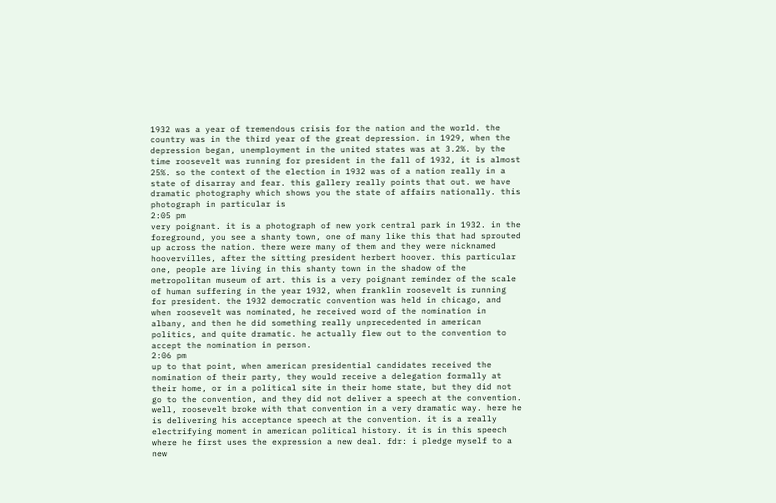1932 was a year of tremendous crisis for the nation and the world. the country was in the third year of the great depression. in 1929, when the depression began, unemployment in the united states was at 3.2%. by the time roosevelt was running for president in the fall of 1932, it is almost 25%. so the context of the election in 1932 was of a nation really in a state of disarray and fear. this gallery really points that out. we have dramatic photography which shows you the state of affairs nationally. this photograph in particular is
2:05 pm
very poignant. it is a photograph of new york central park in 1932. in the foreground, you see a shanty town, one of many like this that had sprouted up across the nation. there were many of them and they were nicknamed hoovervilles, after the sitting president herbert hoover. this particular one, people are living in this shanty town in the shadow of the metropolitan museum of art. this is a very poignant reminder of the scale of human suffering in the year 1932, when franklin roosevelt is running for president. the 1932 democratic convention was held in chicago, and when roosevelt was nominated, he received word of the nomination in albany, and then he did something really unprecedented in american politics, and quite dramatic. he actually flew out to the convention to accept the nomination in person.
2:06 pm
up to that point, when american presidential candidates received the nomination of their party, they would receive a delegation formally at their home, or in a political site in their home state, but they did not go to the convention, and they did not deliver a speech at the convention. well, roosevelt broke with that convention in a very dramatic way. here he is delivering his acceptance speech at the convention. it is a really electrifying moment in american political history. it is in this speech where he first uses the expression a new deal. fdr: i pledge myself to a new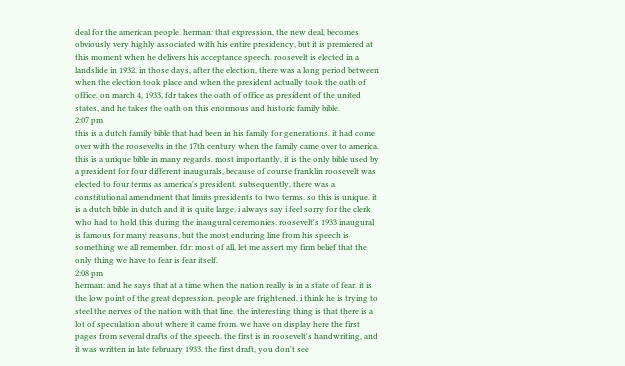deal for the american people. herman: that expression, the new deal, becomes obviously very highly associated with his entire presidency, but it is premiered at this moment when he delivers his acceptance speech. roosevelt is elected in a landslide in 1932. in those days, after the election, there was a long period between when the election took place and when the president actually took the oath of office. on march 4, 1933, fdr takes the oath of office as president of the united states, and he takes the oath on this enormous and historic family bible.
2:07 pm
this is a dutch family bible that had been in his family for generations. it had come over with the roosevelts in the 17th century when the family came over to america. this is a unique bible in many regards. most importantly, it is the only bible used by a president for four different inaugurals, because of course franklin roosevelt was elected to four terms as america's president. subsequently, there was a constitutional amendment that limits presidents to two terms. so this is unique. it is a dutch bible in dutch and it is quite large. i always say i feel sorry for the clerk who had to hold this during the inaugural ceremonies. roosevelt's 1933 inaugural is famous for many reasons, but the most enduring line from his speech is something we all remember. fdr: most of all, let me assert my firm belief that the only thing we have to fear is fear itself.
2:08 pm
herman: and he says that at a time when the nation really is in a state of fear. it is the low point of the great depression. people are frightened. i think he is trying to steel the nerves of the nation with that line. the interesting thing is that there is a lot of speculation about where it came from. we have on display here the first pages from several drafts of the speech. the first is in roosevelt's handwriting, and it was written in late february 1933. the first draft, you don't see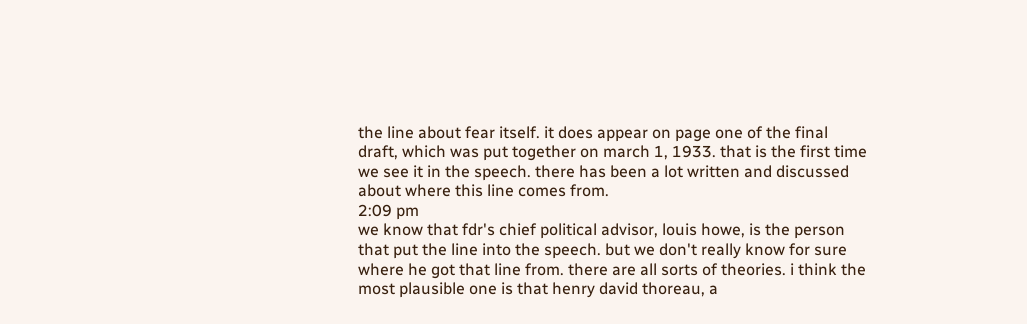the line about fear itself. it does appear on page one of the final draft, which was put together on march 1, 1933. that is the first time we see it in the speech. there has been a lot written and discussed about where this line comes from.
2:09 pm
we know that fdr's chief political advisor, louis howe, is the person that put the line into the speech. but we don't really know for sure where he got that line from. there are all sorts of theories. i think the most plausible one is that henry david thoreau, a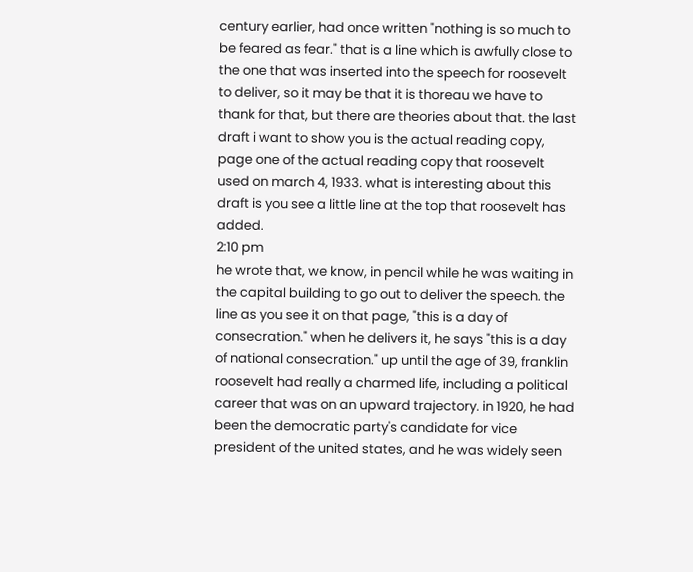century earlier, had once written "nothing is so much to be feared as fear." that is a line which is awfully close to the one that was inserted into the speech for roosevelt to deliver, so it may be that it is thoreau we have to thank for that, but there are theories about that. the last draft i want to show you is the actual reading copy, page one of the actual reading copy that roosevelt used on march 4, 1933. what is interesting about this draft is you see a little line at the top that roosevelt has added.
2:10 pm
he wrote that, we know, in pencil while he was waiting in the capital building to go out to deliver the speech. the line as you see it on that page, "this is a day of consecration." when he delivers it, he says "this is a day of national consecration." up until the age of 39, franklin roosevelt had really a charmed life, including a political career that was on an upward trajectory. in 1920, he had been the democratic party's candidate for vice president of the united states, and he was widely seen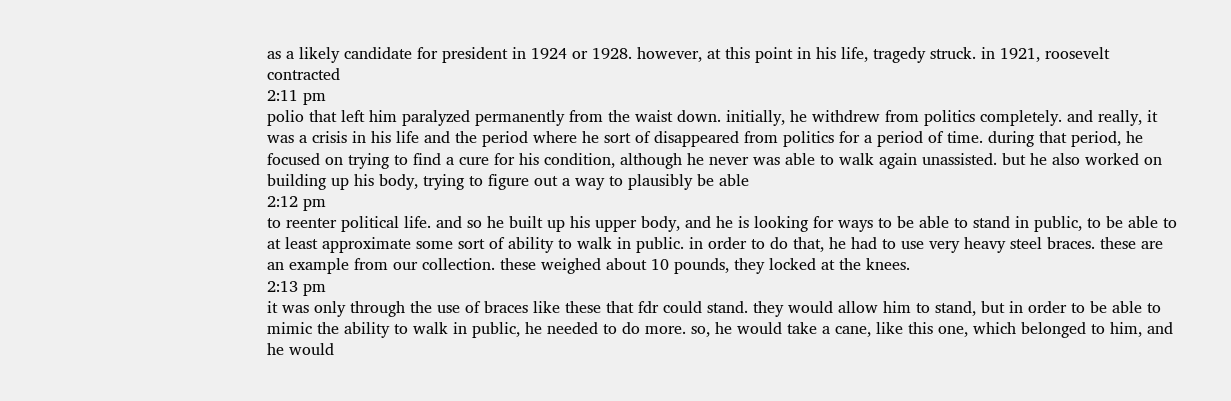as a likely candidate for president in 1924 or 1928. however, at this point in his life, tragedy struck. in 1921, roosevelt contracted
2:11 pm
polio that left him paralyzed permanently from the waist down. initially, he withdrew from politics completely. and really, it was a crisis in his life and the period where he sort of disappeared from politics for a period of time. during that period, he focused on trying to find a cure for his condition, although he never was able to walk again unassisted. but he also worked on building up his body, trying to figure out a way to plausibly be able
2:12 pm
to reenter political life. and so he built up his upper body, and he is looking for ways to be able to stand in public, to be able to at least approximate some sort of ability to walk in public. in order to do that, he had to use very heavy steel braces. these are an example from our collection. these weighed about 10 pounds, they locked at the knees.
2:13 pm
it was only through the use of braces like these that fdr could stand. they would allow him to stand, but in order to be able to mimic the ability to walk in public, he needed to do more. so, he would take a cane, like this one, which belonged to him, and he would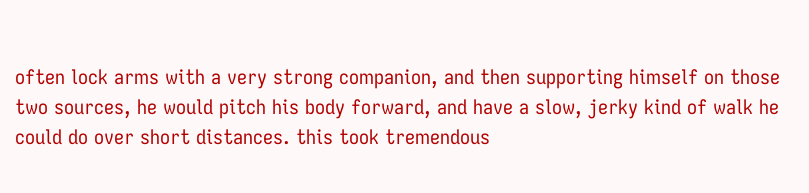often lock arms with a very strong companion, and then supporting himself on those two sources, he would pitch his body forward, and have a slow, jerky kind of walk he could do over short distances. this took tremendous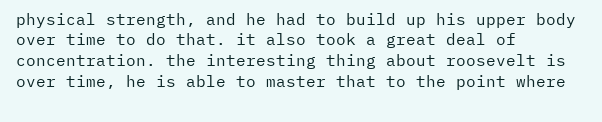physical strength, and he had to build up his upper body over time to do that. it also took a great deal of concentration. the interesting thing about roosevelt is over time, he is able to master that to the point where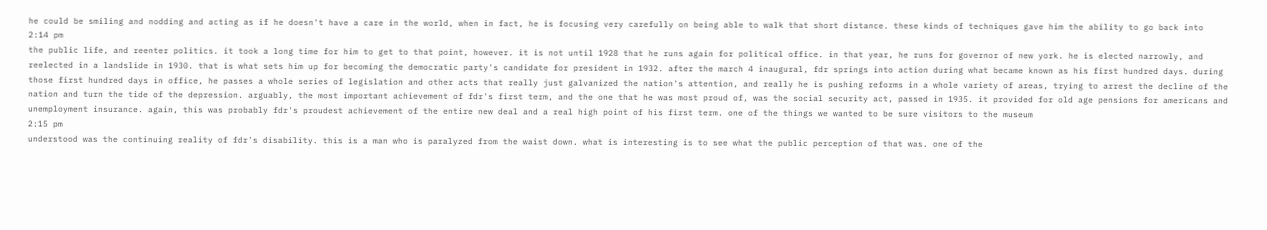he could be smiling and nodding and acting as if he doesn't have a care in the world, when in fact, he is focusing very carefully on being able to walk that short distance. these kinds of techniques gave him the ability to go back into
2:14 pm
the public life, and reenter politics. it took a long time for him to get to that point, however. it is not until 1928 that he runs again for political office. in that year, he runs for governor of new york. he is elected narrowly, and reelected in a landslide in 1930. that is what sets him up for becoming the democratic party's candidate for president in 1932. after the march 4 inaugural, fdr springs into action during what became known as his first hundred days. during those first hundred days in office, he passes a whole series of legislation and other acts that really just galvanized the nation's attention, and really he is pushing reforms in a whole variety of areas, trying to arrest the decline of the nation and turn the tide of the depression. arguably, the most important achievement of fdr's first term, and the one that he was most proud of, was the social security act, passed in 1935. it provided for old age pensions for americans and unemployment insurance. again, this was probably fdr's proudest achievement of the entire new deal and a real high point of his first term. one of the things we wanted to be sure visitors to the museum
2:15 pm
understood was the continuing reality of fdr's disability. this is a man who is paralyzed from the waist down. what is interesting is to see what the public perception of that was. one of the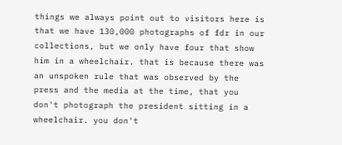things we always point out to visitors here is that we have 130,000 photographs of fdr in our collections, but we only have four that show him in a wheelchair. that is because there was an unspoken rule that was observed by the press and the media at the time, that you don't photograph the president sitting in a wheelchair. you don't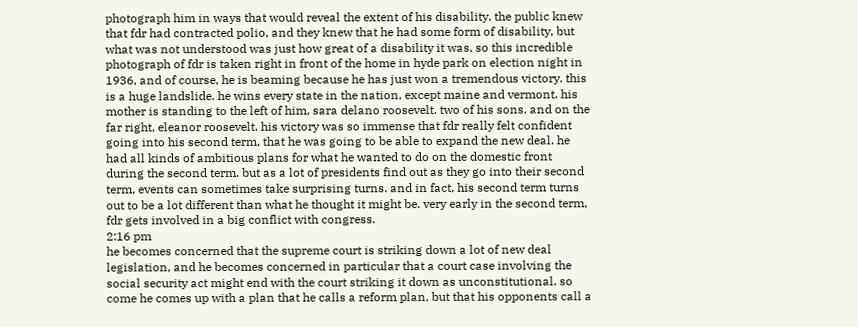photograph him in ways that would reveal the extent of his disability. the public knew that fdr had contracted polio, and they knew that he had some form of disability, but what was not understood was just how great of a disability it was. so this incredible photograph of fdr is taken right in front of the home in hyde park on election night in 1936, and of course, he is beaming because he has just won a tremendous victory. this is a huge landslide. he wins every state in the nation, except maine and vermont. his mother is standing to the left of him, sara delano roosevelt. two of his sons. and on the far right, eleanor roosevelt. his victory was so immense that fdr really felt confident going into his second term, that he was going to be able to expand the new deal. he had all kinds of ambitious plans for what he wanted to do on the domestic front during the second term. but as a lot of presidents find out as they go into their second term, events can sometimes take surprising turns. and in fact, his second term turns out to be a lot different than what he thought it might be. very early in the second term, fdr gets involved in a big conflict with congress.
2:16 pm
he becomes concerned that the supreme court is striking down a lot of new deal legislation, and he becomes concerned in particular that a court case involving the social security act might end with the court striking it down as unconstitutional. so come he comes up with a plan that he calls a reform plan, but that his opponents call a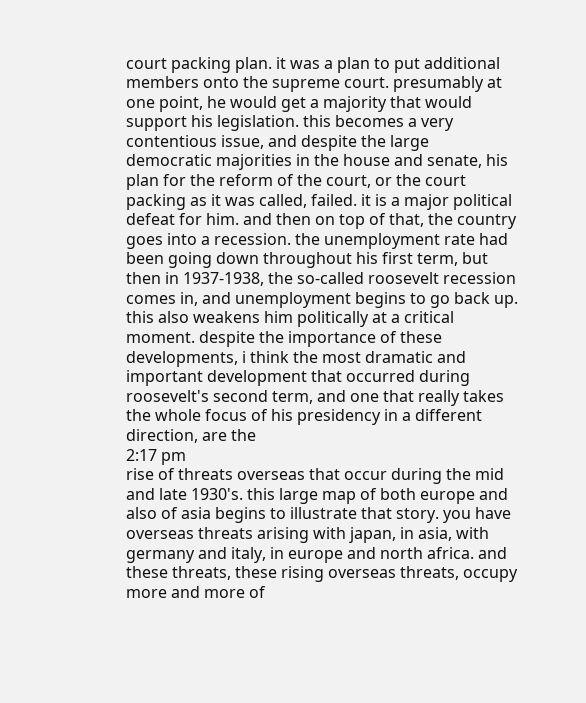court packing plan. it was a plan to put additional members onto the supreme court. presumably at one point, he would get a majority that would support his legislation. this becomes a very contentious issue, and despite the large democratic majorities in the house and senate, his plan for the reform of the court, or the court packing as it was called, failed. it is a major political defeat for him. and then on top of that, the country goes into a recession. the unemployment rate had been going down throughout his first term, but then in 1937-1938, the so-called roosevelt recession comes in, and unemployment begins to go back up. this also weakens him politically at a critical moment. despite the importance of these developments, i think the most dramatic and important development that occurred during roosevelt's second term, and one that really takes the whole focus of his presidency in a different direction, are the
2:17 pm
rise of threats overseas that occur during the mid and late 1930's. this large map of both europe and also of asia begins to illustrate that story. you have overseas threats arising with japan, in asia, with germany and italy, in europe and north africa. and these threats, these rising overseas threats, occupy more and more of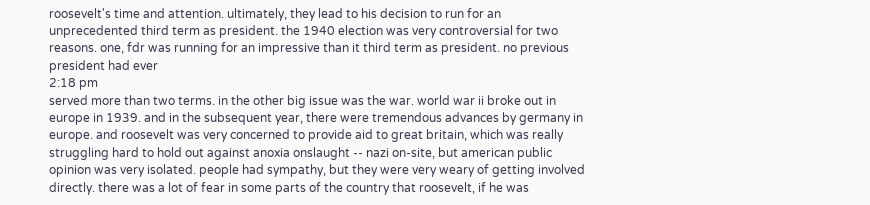roosevelt's time and attention. ultimately, they lead to his decision to run for an unprecedented third term as president. the 1940 election was very controversial for two reasons. one, fdr was running for an impressive than it third term as president. no previous president had ever
2:18 pm
served more than two terms. in the other big issue was the war. world war ii broke out in europe in 1939. and in the subsequent year, there were tremendous advances by germany in europe. and roosevelt was very concerned to provide aid to great britain, which was really struggling hard to hold out against anoxia onslaught -- nazi on-site, but american public opinion was very isolated. people had sympathy, but they were very weary of getting involved directly. there was a lot of fear in some parts of the country that roosevelt, if he was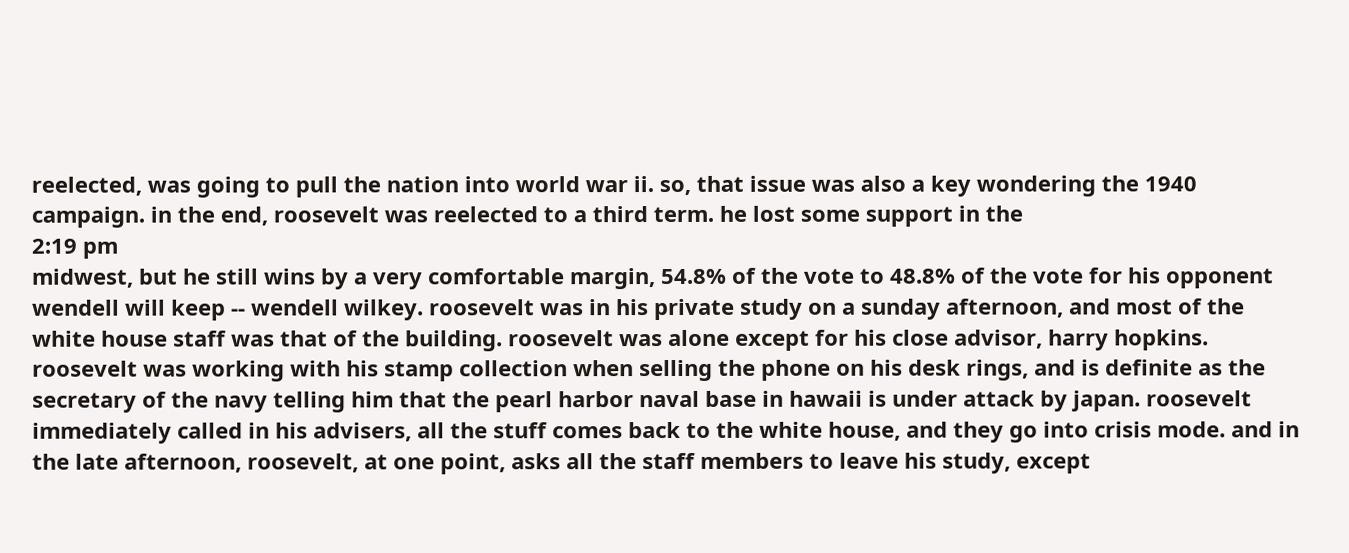reelected, was going to pull the nation into world war ii. so, that issue was also a key wondering the 1940 campaign. in the end, roosevelt was reelected to a third term. he lost some support in the
2:19 pm
midwest, but he still wins by a very comfortable margin, 54.8% of the vote to 48.8% of the vote for his opponent wendell will keep -- wendell wilkey. roosevelt was in his private study on a sunday afternoon, and most of the white house staff was that of the building. roosevelt was alone except for his close advisor, harry hopkins. roosevelt was working with his stamp collection when selling the phone on his desk rings, and is definite as the secretary of the navy telling him that the pearl harbor naval base in hawaii is under attack by japan. roosevelt immediately called in his advisers, all the stuff comes back to the white house, and they go into crisis mode. and in the late afternoon, roosevelt, at one point, asks all the staff members to leave his study, except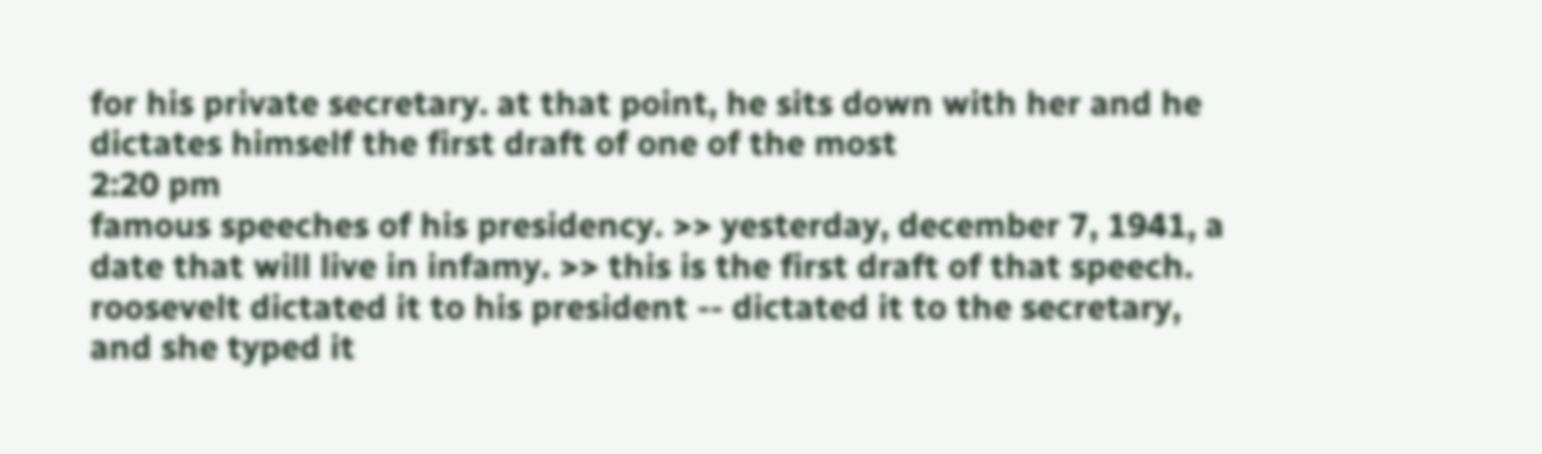for his private secretary. at that point, he sits down with her and he dictates himself the first draft of one of the most
2:20 pm
famous speeches of his presidency. >> yesterday, december 7, 1941, a date that will live in infamy. >> this is the first draft of that speech. roosevelt dictated it to his president -- dictated it to the secretary, and she typed it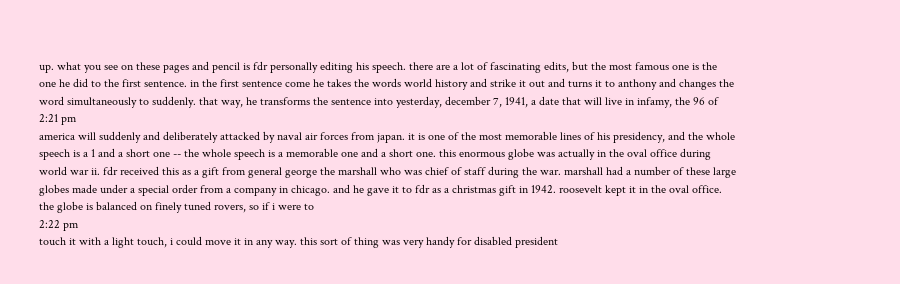up. what you see on these pages and pencil is fdr personally editing his speech. there are a lot of fascinating edits, but the most famous one is the one he did to the first sentence. in the first sentence come he takes the words world history and strike it out and turns it to anthony and changes the word simultaneously to suddenly. that way, he transforms the sentence into yesterday, december 7, 1941, a date that will live in infamy, the 96 of
2:21 pm
america will suddenly and deliberately attacked by naval air forces from japan. it is one of the most memorable lines of his presidency, and the whole speech is a 1 and a short one -- the whole speech is a memorable one and a short one. this enormous globe was actually in the oval office during world war ii. fdr received this as a gift from general george the marshall who was chief of staff during the war. marshall had a number of these large globes made under a special order from a company in chicago. and he gave it to fdr as a christmas gift in 1942. roosevelt kept it in the oval office. the globe is balanced on finely tuned rovers, so if i were to
2:22 pm
touch it with a light touch, i could move it in any way. this sort of thing was very handy for disabled president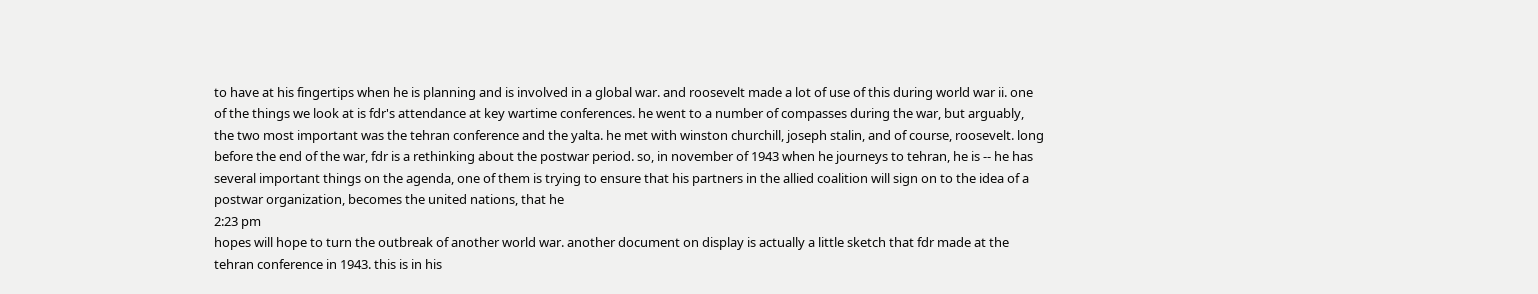to have at his fingertips when he is planning and is involved in a global war. and roosevelt made a lot of use of this during world war ii. one of the things we look at is fdr's attendance at key wartime conferences. he went to a number of compasses during the war, but arguably, the two most important was the tehran conference and the yalta. he met with winston churchill, joseph stalin, and of course, roosevelt. long before the end of the war, fdr is a rethinking about the postwar period. so, in november of 1943 when he journeys to tehran, he is -- he has several important things on the agenda, one of them is trying to ensure that his partners in the allied coalition will sign on to the idea of a postwar organization, becomes the united nations, that he
2:23 pm
hopes will hope to turn the outbreak of another world war. another document on display is actually a little sketch that fdr made at the tehran conference in 1943. this is in his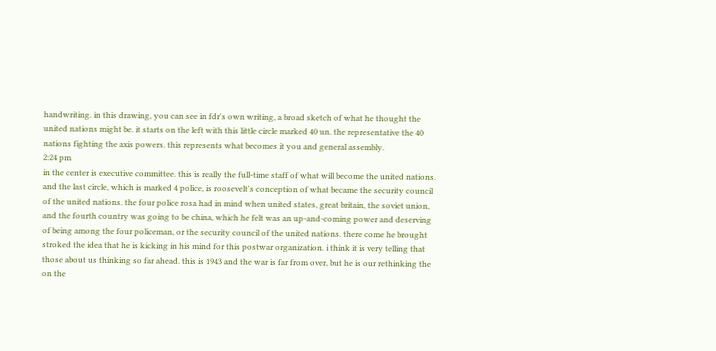handwriting. in this drawing, you can see in fdr's own writing, a broad sketch of what he thought the united nations might be. it starts on the left with this little circle marked 40 un. the representative the 40 nations fighting the axis powers. this represents what becomes it you and general assembly.
2:24 pm
in the center is executive committee. this is really the full-time staff of what will become the united nations. and the last circle, which is marked 4 police, is roosevelt's conception of what became the security council of the united nations. the four police rosa had in mind when united states, great britain, the soviet union, and the fourth country was going to be china, which he felt was an up-and-coming power and deserving of being among the four policeman, or the security council of the united nations. there come he brought stroked the idea that he is kicking in his mind for this postwar organization. i think it is very telling that those about us thinking so far ahead. this is 1943 and the war is far from over, but he is our rethinking the on the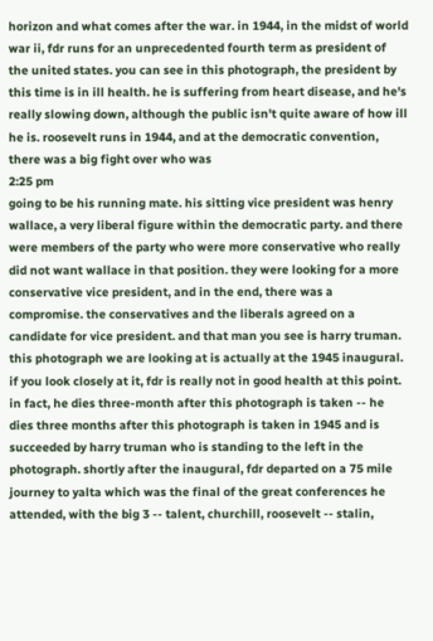horizon and what comes after the war. in 1944, in the midst of world war ii, fdr runs for an unprecedented fourth term as president of the united states. you can see in this photograph, the president by this time is in ill health. he is suffering from heart disease, and he's really slowing down, although the public isn't quite aware of how ill he is. roosevelt runs in 1944, and at the democratic convention, there was a big fight over who was
2:25 pm
going to be his running mate. his sitting vice president was henry wallace, a very liberal figure within the democratic party. and there were members of the party who were more conservative who really did not want wallace in that position. they were looking for a more conservative vice president, and in the end, there was a compromise. the conservatives and the liberals agreed on a candidate for vice president. and that man you see is harry truman. this photograph we are looking at is actually at the 1945 inaugural. if you look closely at it, fdr is really not in good health at this point. in fact, he dies three-month after this photograph is taken -- he dies three months after this photograph is taken in 1945 and is succeeded by harry truman who is standing to the left in the photograph. shortly after the inaugural, fdr departed on a 75 mile journey to yalta which was the final of the great conferences he attended, with the big 3 -- talent, churchill, roosevelt -- stalin,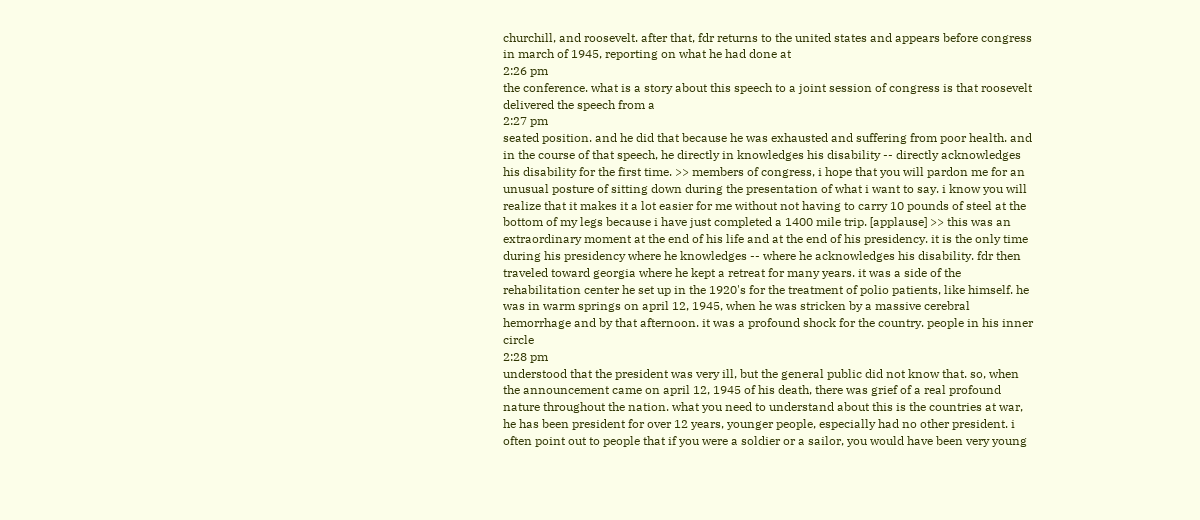churchill, and roosevelt. after that, fdr returns to the united states and appears before congress in march of 1945, reporting on what he had done at
2:26 pm
the conference. what is a story about this speech to a joint session of congress is that roosevelt delivered the speech from a
2:27 pm
seated position. and he did that because he was exhausted and suffering from poor health. and in the course of that speech, he directly in knowledges his disability -- directly acknowledges his disability for the first time. >> members of congress, i hope that you will pardon me for an unusual posture of sitting down during the presentation of what i want to say. i know you will realize that it makes it a lot easier for me without not having to carry 10 pounds of steel at the bottom of my legs because i have just completed a 1400 mile trip. [applause] >> this was an extraordinary moment at the end of his life and at the end of his presidency. it is the only time during his presidency where he knowledges -- where he acknowledges his disability. fdr then traveled toward georgia where he kept a retreat for many years. it was a side of the rehabilitation center he set up in the 1920's for the treatment of polio patients, like himself. he was in warm springs on april 12, 1945, when he was stricken by a massive cerebral hemorrhage and by that afternoon. it was a profound shock for the country. people in his inner circle
2:28 pm
understood that the president was very ill, but the general public did not know that. so, when the announcement came on april 12, 1945 of his death, there was grief of a real profound nature throughout the nation. what you need to understand about this is the countries at war, he has been president for over 12 years, younger people, especially had no other president. i often point out to people that if you were a soldier or a sailor, you would have been very young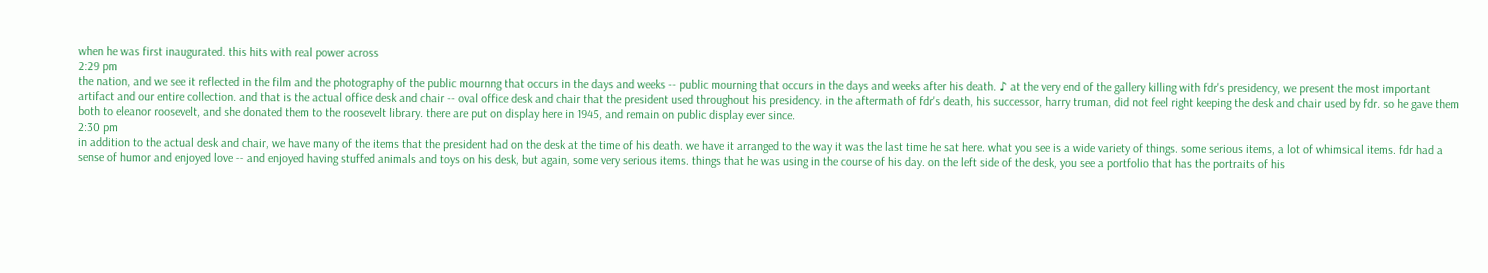when he was first inaugurated. this hits with real power across
2:29 pm
the nation, and we see it reflected in the film and the photography of the public mournng that occurs in the days and weeks -- public mourning that occurs in the days and weeks after his death. ♪ at the very end of the gallery killing with fdr's presidency, we present the most important artifact and our entire collection. and that is the actual office desk and chair -- oval office desk and chair that the president used throughout his presidency. in the aftermath of fdr's death, his successor, harry truman, did not feel right keeping the desk and chair used by fdr. so he gave them both to eleanor roosevelt, and she donated them to the roosevelt library. there are put on display here in 1945, and remain on public display ever since.
2:30 pm
in addition to the actual desk and chair, we have many of the items that the president had on the desk at the time of his death. we have it arranged to the way it was the last time he sat here. what you see is a wide variety of things. some serious items, a lot of whimsical items. fdr had a sense of humor and enjoyed love -- and enjoyed having stuffed animals and toys on his desk, but again, some very serious items. things that he was using in the course of his day. on the left side of the desk, you see a portfolio that has the portraits of his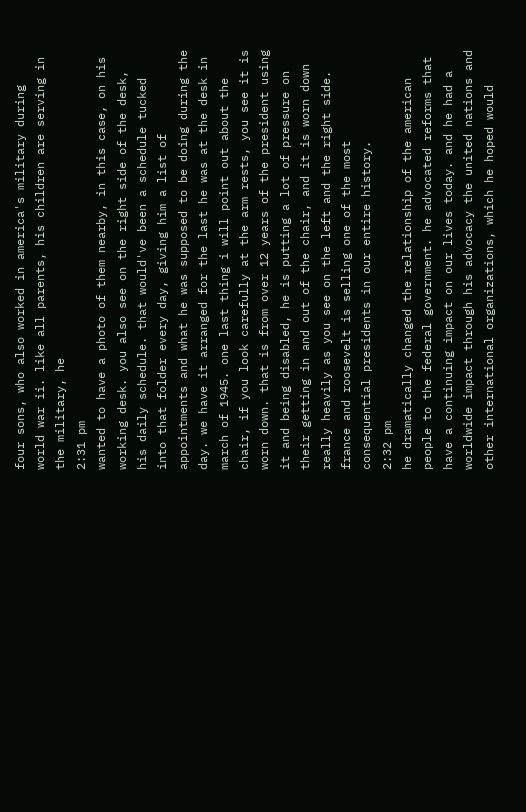four sons, who also worked in america's military during world war ii. like all parents, his children are serving in the military, he
2:31 pm
wanted to have a photo of them nearby, in this case, on his working desk. you also see on the right side of the desk, his daily schedule. that would've been a schedule tucked into that folder every day, giving him a list of appointments and what he was supposed to be doing during the day. we have it arranged for the last he was at the desk in march of 1945. one last thing i will point out about the chair, if you look carefully at the arm rests, you see it is worn down. that is from over 12 years of the president using it and being disabled, he is putting a lot of pressure on their getting in and out of the chair, and it is worn down really heavily as you see on the left and the right side. france and roosevelt is selling one of the most consequential presidents in our entire history.
2:32 pm
he dramatically changed the relationship of the american people to the federal government. he advocated reforms that have a continuing impact on our lives today. and he had a worldwide impact through his advocacy the united nations and other international organizations, which he hoped would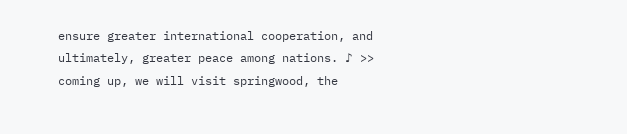ensure greater international cooperation, and ultimately, greater peace among nations. ♪ >> coming up, we will visit springwood, the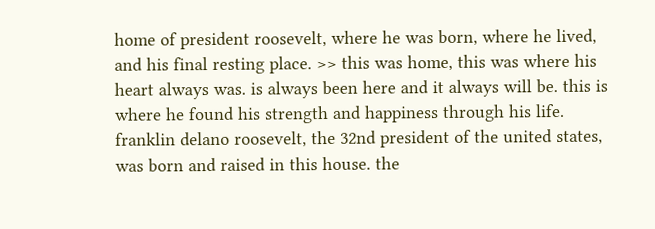home of president roosevelt, where he was born, where he lived, and his final resting place. >> this was home, this was where his heart always was. is always been here and it always will be. this is where he found his strength and happiness through his life. franklin delano roosevelt, the 32nd president of the united states, was born and raised in this house. the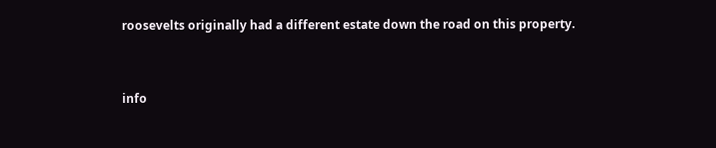roosevelts originally had a different estate down the road on this property.


info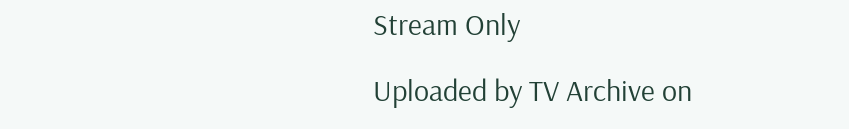Stream Only

Uploaded by TV Archive on